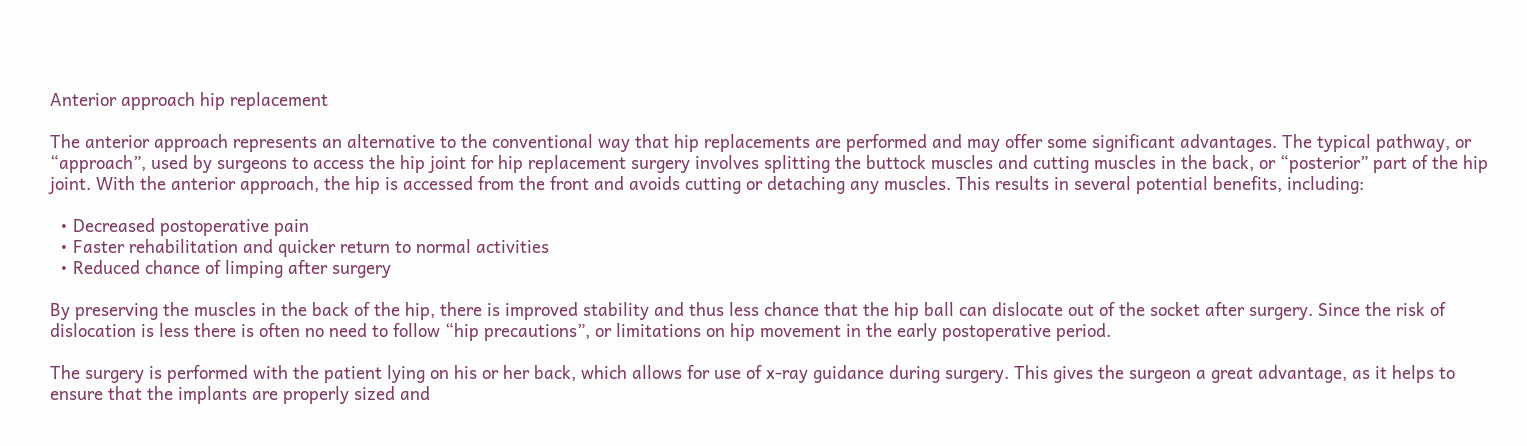Anterior approach hip replacement

The anterior approach represents an alternative to the conventional way that hip replacements are performed and may offer some significant advantages. The typical pathway, or “approach”, used by surgeons to access the hip joint for hip replacement surgery involves splitting the buttock muscles and cutting muscles in the back, or “posterior” part of the hip joint. With the anterior approach, the hip is accessed from the front and avoids cutting or detaching any muscles. This results in several potential benefits, including:

  • Decreased postoperative pain
  • Faster rehabilitation and quicker return to normal activities
  • Reduced chance of limping after surgery

By preserving the muscles in the back of the hip, there is improved stability and thus less chance that the hip ball can dislocate out of the socket after surgery. Since the risk of dislocation is less there is often no need to follow “hip precautions”, or limitations on hip movement in the early postoperative period.

The surgery is performed with the patient lying on his or her back, which allows for use of x-ray guidance during surgery. This gives the surgeon a great advantage, as it helps to ensure that the implants are properly sized and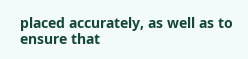placed accurately, as well as to ensure that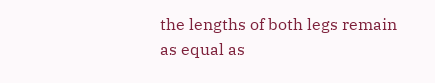the lengths of both legs remain as equal as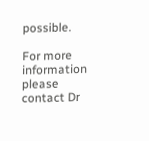possible.

For more information please contact Dr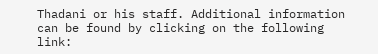Thadani or his staff. Additional information can be found by clicking on the following link: